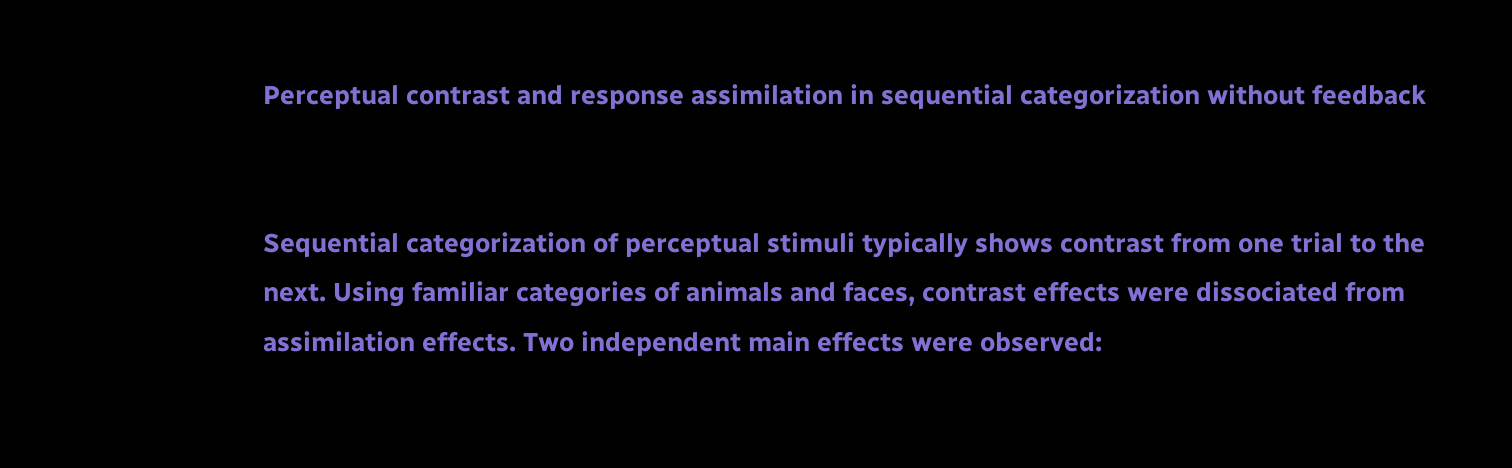Perceptual contrast and response assimilation in sequential categorization without feedback


Sequential categorization of perceptual stimuli typically shows contrast from one trial to the next. Using familiar categories of animals and faces, contrast effects were dissociated from assimilation effects. Two independent main effects were observed: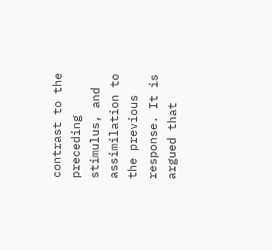contrast to the preceding stimulus, and assimilation to the previous response. It is argued that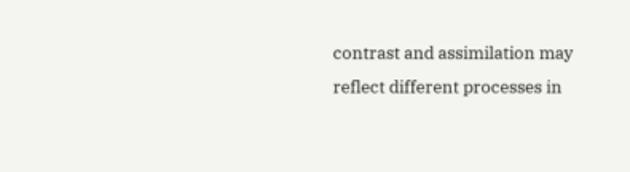contrast and assimilation may reflect different processes in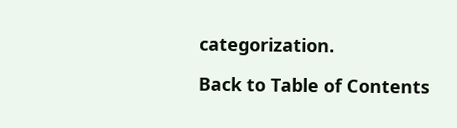categorization.

Back to Table of Contents